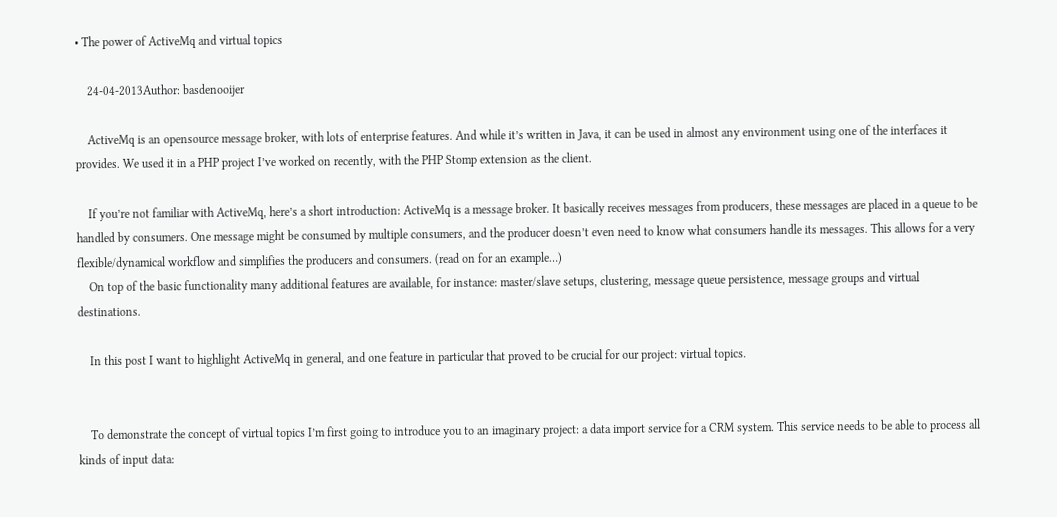• The power of ActiveMq and virtual topics

    24-04-2013Author: basdenooijer

    ActiveMq is an opensource message broker, with lots of enterprise features. And while it’s written in Java, it can be used in almost any environment using one of the interfaces it provides. We used it in a PHP project I’ve worked on recently, with the PHP Stomp extension as the client.

    If you’re not familiar with ActiveMq, here’s a short introduction: ActiveMq is a message broker. It basically receives messages from producers, these messages are placed in a queue to be handled by consumers. One message might be consumed by multiple consumers, and the producer doesn’t even need to know what consumers handle its messages. This allows for a very flexible/dynamical workflow and simplifies the producers and consumers. (read on for an example…)
    On top of the basic functionality many additional features are available, for instance: master/slave setups, clustering, message queue persistence, message groups and virtual destinations.

    In this post I want to highlight ActiveMq in general, and one feature in particular that proved to be crucial for our project: virtual topics.


    To demonstrate the concept of virtual topics I’m first going to introduce you to an imaginary project: a data import service for a CRM system. This service needs to be able to process all kinds of input data: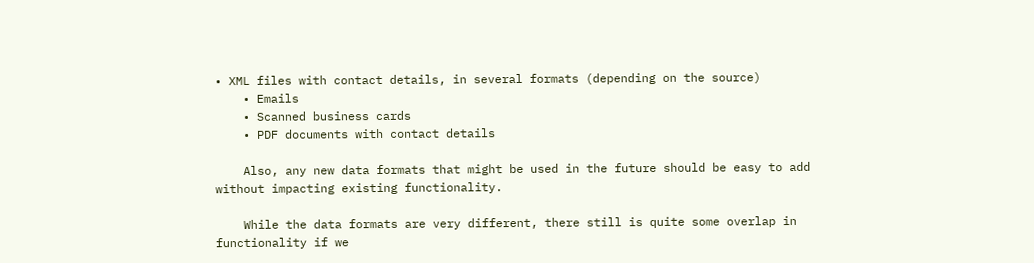• XML files with contact details, in several formats (depending on the source)
    • Emails
    • Scanned business cards
    • PDF documents with contact details

    Also, any new data formats that might be used in the future should be easy to add without impacting existing functionality.

    While the data formats are very different, there still is quite some overlap in functionality if we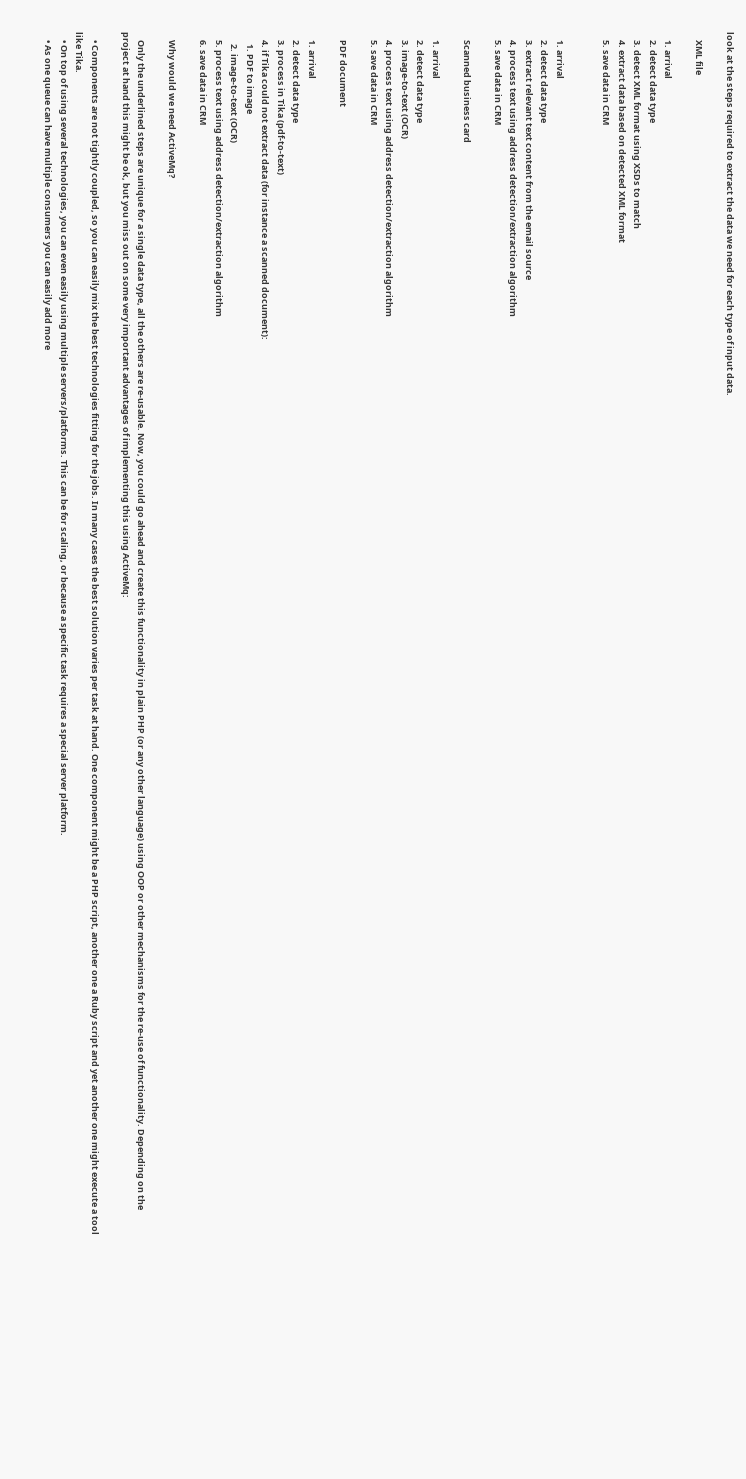look at the steps required to extract the data we need for each type of input data.

    XML file

    1. arrival
    2. detect data type
    3. detect XML format using XSDs to match
    4. extract data based on detected XML format
    5. save data in CRM


    1. arrival
    2. detect data type
    3. extract relevant text content from the email source
    4. process text using address detection/extraction algorithm
    5. save data in CRM

    Scanned business card

    1. arrival
    2. detect data type
    3. image-to-text (OCR)
    4. process text using address detection/extraction algorithm
    5. save data in CRM

    PDF document

    1. arrival
    2. detect data type
    3. process in Tika (pdf-to-text)
    4. if Tika could not extract data (for instance a scanned document):
      1. PDF to image
      2. image-to-text (OCR)
    5. process text using address detection/extraction algorithm
    6. save data in CRM

    Why would we need ActiveMq?

    Only the underlined steps are unique for a single data type, all the others are re-usable. Now, you could go ahead and create this functionality in plain PHP (or any other language) using OOP or other mechanisms for the re-use of functionality. Depending on the project at hand this might be ok, but you miss out on some very important advantages of implementing this using ActiveMq:

    • Components are not tightly coupled, so you can easily mix the best technologies fitting for the jobs. In many cases the best solution varies per task at hand. One component might be a PHP script, another one a Ruby script and yet another one might execute a tool like Tika.
    • On top of using several technologies, you can even easily using multiple servers/platforms. This can be for scaling, or because a specific task requires a special server platform.
    • As one queue can have multiple consumers you can easily add more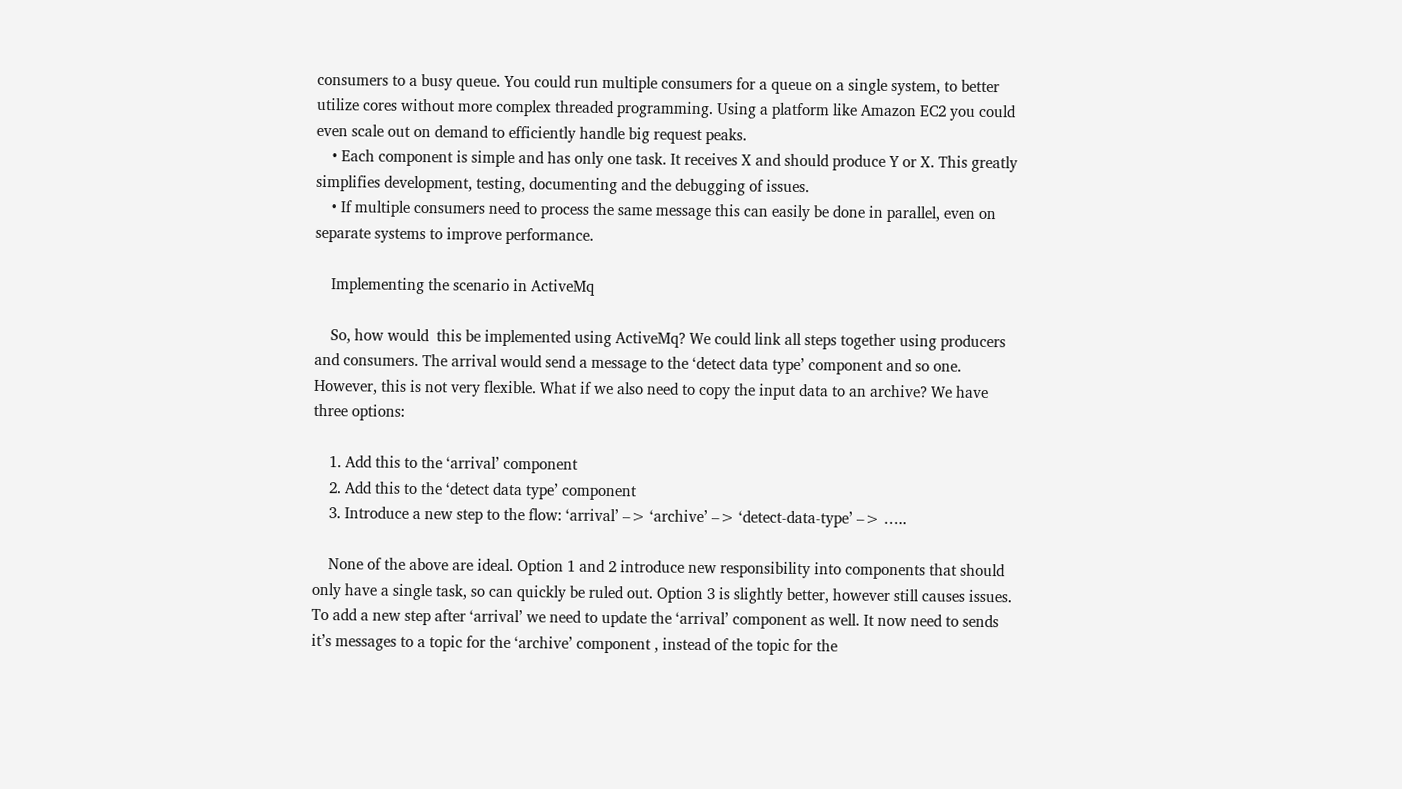consumers to a busy queue. You could run multiple consumers for a queue on a single system, to better utilize cores without more complex threaded programming. Using a platform like Amazon EC2 you could even scale out on demand to efficiently handle big request peaks.
    • Each component is simple and has only one task. It receives X and should produce Y or X. This greatly simplifies development, testing, documenting and the debugging of issues.
    • If multiple consumers need to process the same message this can easily be done in parallel, even on separate systems to improve performance.

    Implementing the scenario in ActiveMq

    So, how would  this be implemented using ActiveMq? We could link all steps together using producers and consumers. The arrival would send a message to the ‘detect data type’ component and so one. However, this is not very flexible. What if we also need to copy the input data to an archive? We have three options:

    1. Add this to the ‘arrival’ component
    2. Add this to the ‘detect data type’ component
    3. Introduce a new step to the flow: ‘arrival’ –> ‘archive’ –> ‘detect-data-type’ –> …..

    None of the above are ideal. Option 1 and 2 introduce new responsibility into components that should only have a single task, so can quickly be ruled out. Option 3 is slightly better, however still causes issues. To add a new step after ‘arrival’ we need to update the ‘arrival’ component as well. It now need to sends it’s messages to a topic for the ‘archive’ component , instead of the topic for the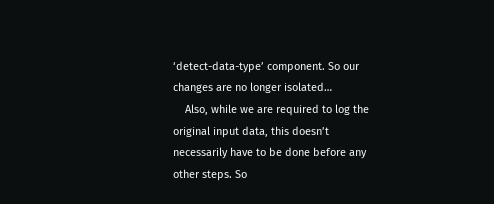‘detect-data-type’ component. So our changes are no longer isolated…
    Also, while we are required to log the original input data, this doesn’t necessarily have to be done before any other steps. So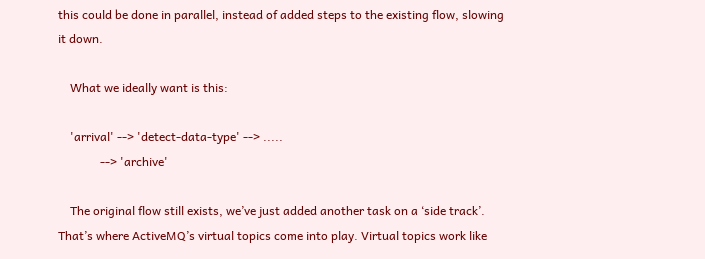this could be done in parallel, instead of added steps to the existing flow, slowing it down.

    What we ideally want is this:

    'arrival' --> 'detect-data-type' --> .....
              --> 'archive'

    The original flow still exists, we’ve just added another task on a ‘side track’. That’s where ActiveMQ’s virtual topics come into play. Virtual topics work like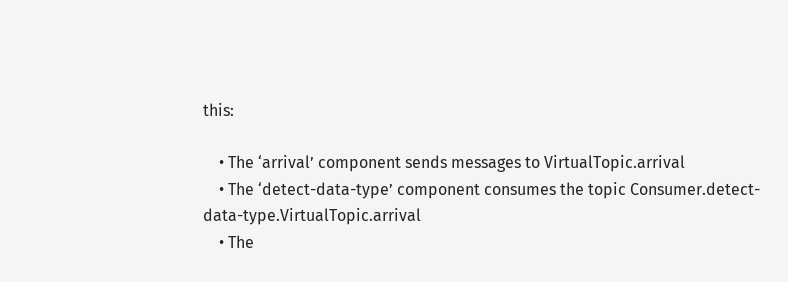this:

    • The ‘arrival’ component sends messages to VirtualTopic.arrival
    • The ‘detect-data-type’ component consumes the topic Consumer.detect-data-type.VirtualTopic.arrival
    • The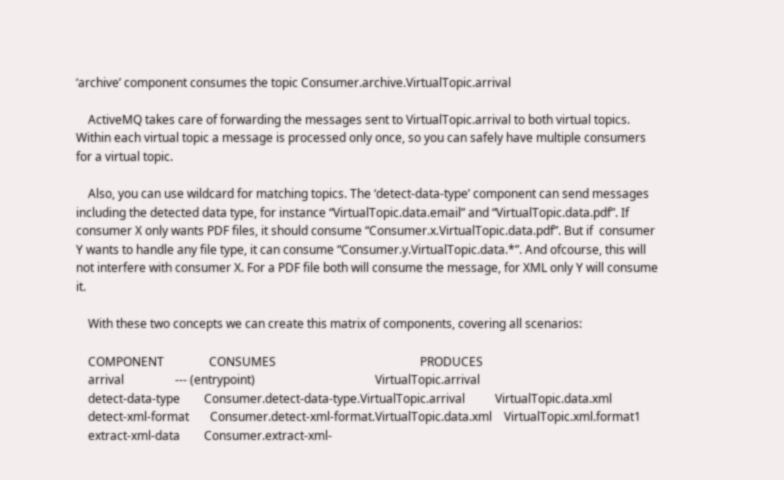‘archive’ component consumes the topic Consumer.archive.VirtualTopic.arrival

    ActiveMQ takes care of forwarding the messages sent to VirtualTopic.arrival to both virtual topics. Within each virtual topic a message is processed only once, so you can safely have multiple consumers for a virtual topic.

    Also, you can use wildcard for matching topics. The ‘detect-data-type’ component can send messages including the detected data type, for instance “VirtualTopic.data.email” and “VirtualTopic.data.pdf”. If consumer X only wants PDF files, it should consume “Consumer.x.VirtualTopic.data.pdf”. But if  consumer Y wants to handle any file type, it can consume “Consumer.y.VirtualTopic.data.*”. And ofcourse, this will not interfere with consumer X. For a PDF file both will consume the message, for XML only Y will consume it.

    With these two concepts we can create this matrix of components, covering all scenarios:

    COMPONENT               CONSUMES                                                PRODUCES
    arrival                 --- (entrypoint)                                        VirtualTopic.arrival
    detect-data-type        Consumer.detect-data-type.VirtualTopic.arrival          VirtualTopic.data.xml
    detect-xml-format       Consumer.detect-xml-format.VirtualTopic.data.xml    VirtualTopic.xml.format1
    extract-xml-data        Consumer.extract-xml-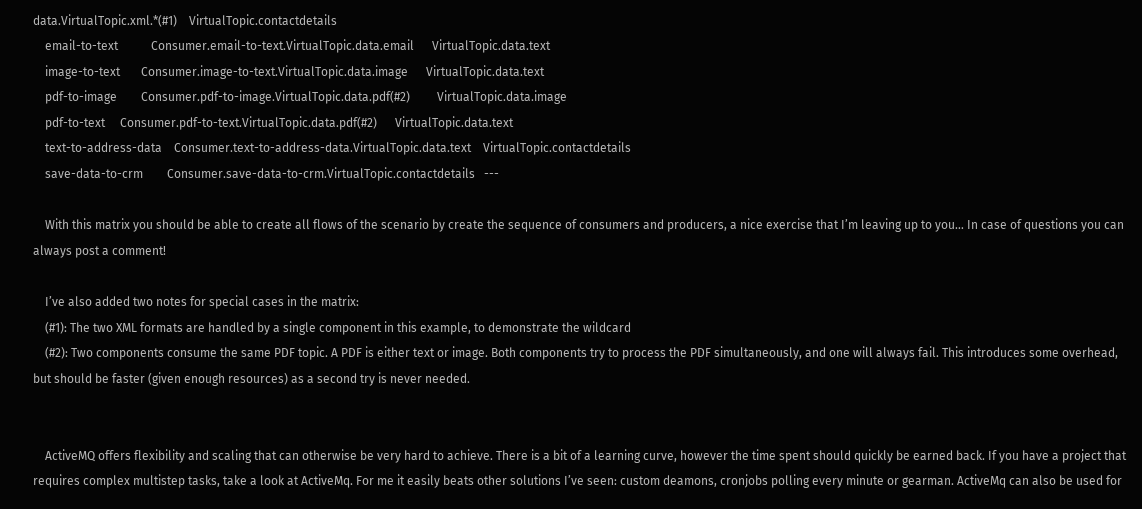data.VirtualTopic.xml.*(#1)    VirtualTopic.contactdetails
    email-to-text           Consumer.email-to-text.VirtualTopic.data.email      VirtualTopic.data.text
    image-to-text       Consumer.image-to-text.VirtualTopic.data.image      VirtualTopic.data.text
    pdf-to-image        Consumer.pdf-to-image.VirtualTopic.data.pdf(#2)         VirtualTopic.data.image
    pdf-to-text     Consumer.pdf-to-text.VirtualTopic.data.pdf(#2)      VirtualTopic.data.text
    text-to-address-data    Consumer.text-to-address-data.VirtualTopic.data.text    VirtualTopic.contactdetails
    save-data-to-crm        Consumer.save-data-to-crm.VirtualTopic.contactdetails   ---

    With this matrix you should be able to create all flows of the scenario by create the sequence of consumers and producers, a nice exercise that I’m leaving up to you… In case of questions you can always post a comment!

    I’ve also added two notes for special cases in the matrix:
    (#1): The two XML formats are handled by a single component in this example, to demonstrate the wildcard
    (#2): Two components consume the same PDF topic. A PDF is either text or image. Both components try to process the PDF simultaneously, and one will always fail. This introduces some overhead, but should be faster (given enough resources) as a second try is never needed.


    ActiveMQ offers flexibility and scaling that can otherwise be very hard to achieve. There is a bit of a learning curve, however the time spent should quickly be earned back. If you have a project that requires complex multistep tasks, take a look at ActiveMq. For me it easily beats other solutions I’ve seen: custom deamons, cronjobs polling every minute or gearman. ActiveMq can also be used for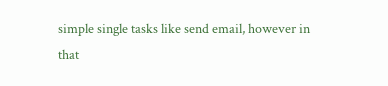simple single tasks like send email, however in that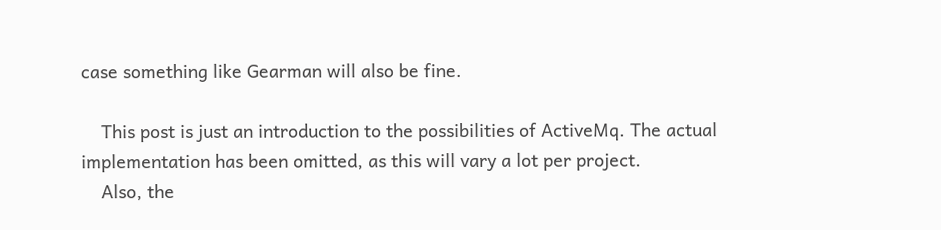case something like Gearman will also be fine.

    This post is just an introduction to the possibilities of ActiveMq. The actual implementation has been omitted, as this will vary a lot per project.
    Also, the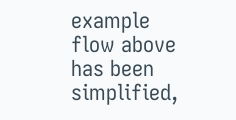example flow above has been simplified,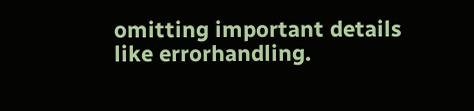omitting important details like errorhandling.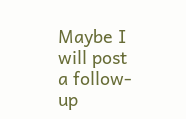Maybe I will post a follow-up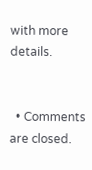with more details.


  • Comments are closed.